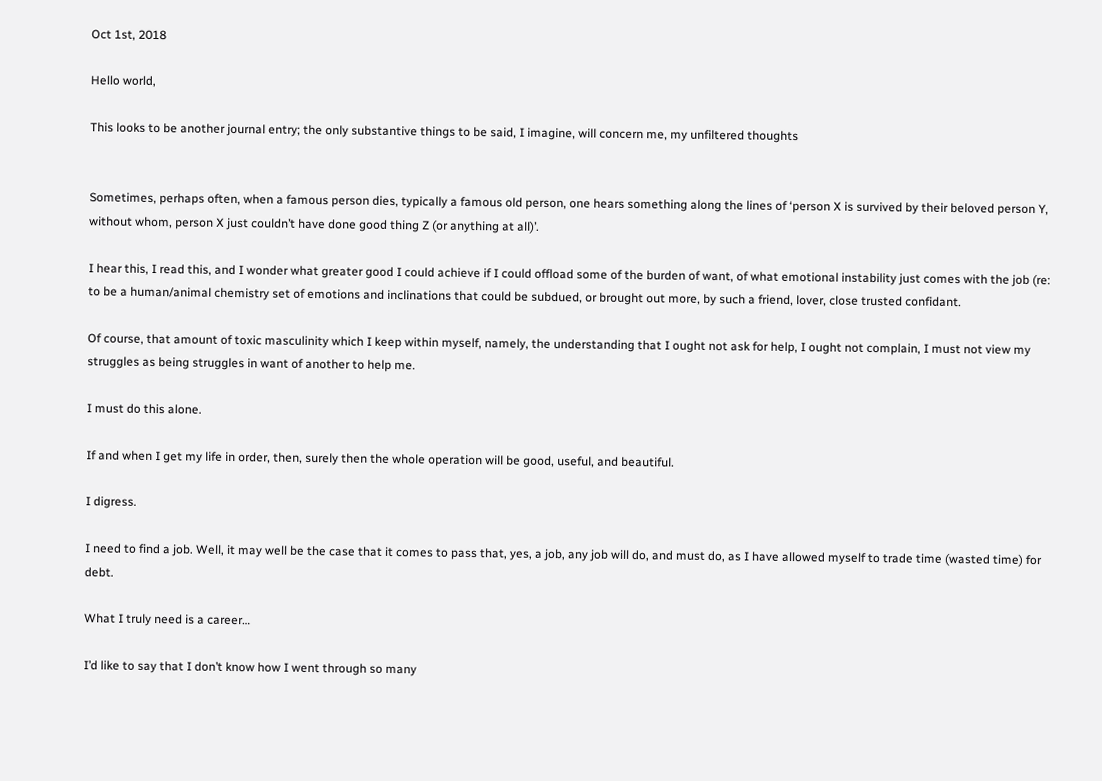Oct 1st, 2018

Hello world,

This looks to be another journal entry; the only substantive things to be said, I imagine, will concern me, my unfiltered thoughts


Sometimes, perhaps often, when a famous person dies, typically a famous old person, one hears something along the lines of ‘person X is survived by their beloved person Y, without whom, person X just couldn’t have done good thing Z (or anything at all)’.

I hear this, I read this, and I wonder what greater good I could achieve if I could offload some of the burden of want, of what emotional instability just comes with the job (re: to be a human/animal chemistry set of emotions and inclinations that could be subdued, or brought out more, by such a friend, lover, close trusted confidant.

Of course, that amount of toxic masculinity which I keep within myself, namely, the understanding that I ought not ask for help, I ought not complain, I must not view my struggles as being struggles in want of another to help me.

I must do this alone.

If and when I get my life in order, then, surely then the whole operation will be good, useful, and beautiful.

I digress.

I need to find a job. Well, it may well be the case that it comes to pass that, yes, a job, any job will do, and must do, as I have allowed myself to trade time (wasted time) for debt.

What I truly need is a career…

I’d like to say that I don’t know how I went through so many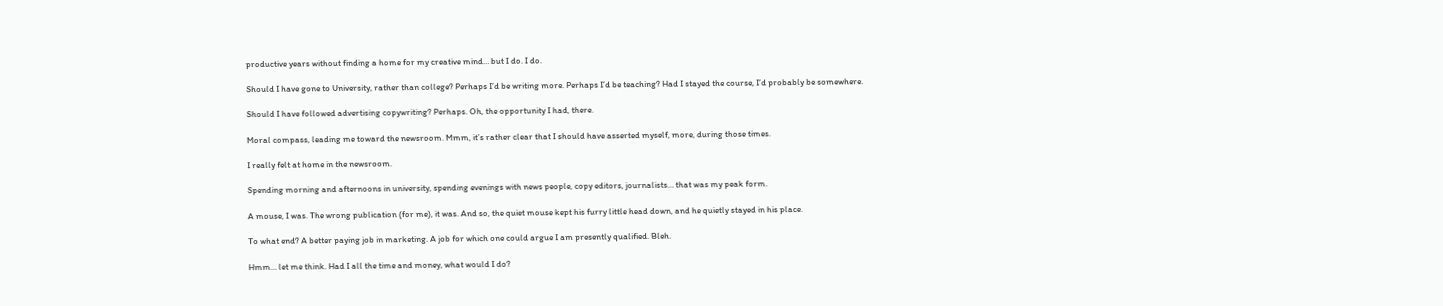productive years without finding a home for my creative mind… but I do. I do.

Should I have gone to University, rather than college? Perhaps I’d be writing more. Perhaps I’d be teaching? Had I stayed the course, I’d probably be somewhere.

Should I have followed advertising copywriting? Perhaps. Oh, the opportunity I had, there.

Moral compass, leading me toward the newsroom. Mmm, it’s rather clear that I should have asserted myself, more, during those times.

I really felt at home in the newsroom.

Spending morning and afternoons in university, spending evenings with news people, copy editors, journalists… that was my peak form.

A mouse, I was. The wrong publication (for me), it was. And so, the quiet mouse kept his furry little head down, and he quietly stayed in his place.

To what end? A better paying job in marketing. A job for which one could argue I am presently qualified. Bleh.

Hmm… let me think. Had I all the time and money, what would I do?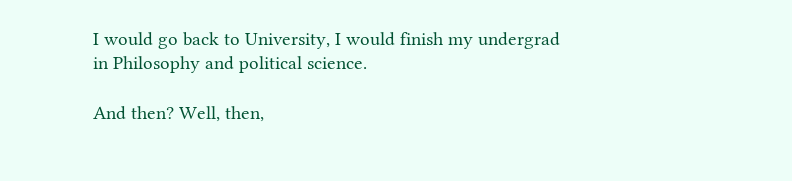I would go back to University, I would finish my undergrad in Philosophy and political science.

And then? Well, then,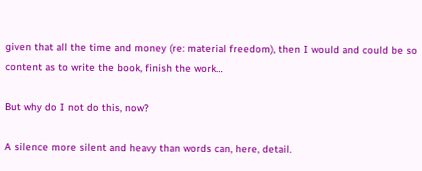given that all the time and money (re: material freedom), then I would and could be so content as to write the book, finish the work…

But why do I not do this, now?

A silence more silent and heavy than words can, here, detail.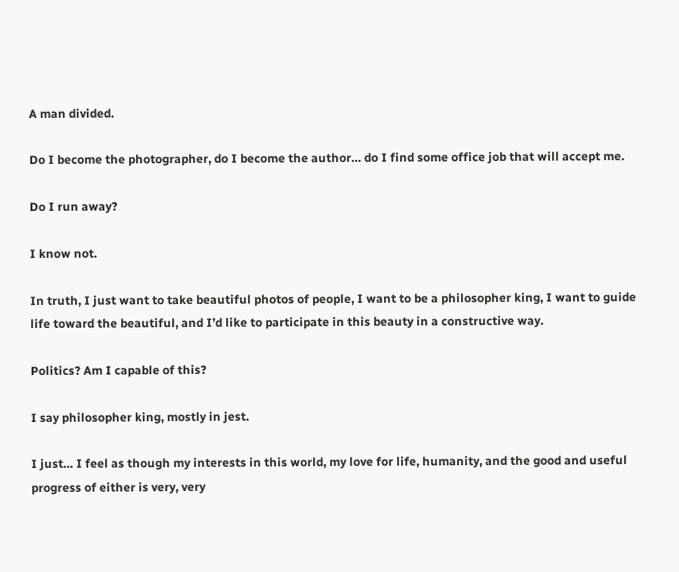A man divided.

Do I become the photographer, do I become the author… do I find some office job that will accept me.

Do I run away?

I know not.

In truth, I just want to take beautiful photos of people, I want to be a philosopher king, I want to guide life toward the beautiful, and I’d like to participate in this beauty in a constructive way.

Politics? Am I capable of this?

I say philosopher king, mostly in jest.

I just… I feel as though my interests in this world, my love for life, humanity, and the good and useful progress of either is very, very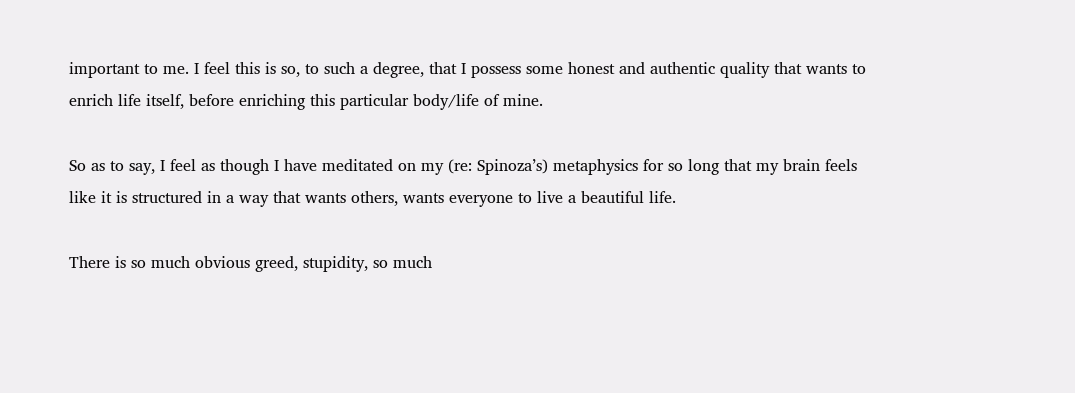important to me. I feel this is so, to such a degree, that I possess some honest and authentic quality that wants to enrich life itself, before enriching this particular body/life of mine.

So as to say, I feel as though I have meditated on my (re: Spinoza’s) metaphysics for so long that my brain feels like it is structured in a way that wants others, wants everyone to live a beautiful life.

There is so much obvious greed, stupidity, so much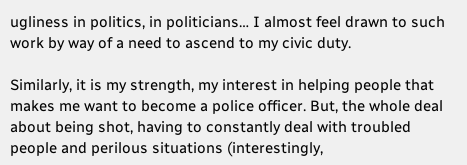ugliness in politics, in politicians… I almost feel drawn to such work by way of a need to ascend to my civic duty.

Similarly, it is my strength, my interest in helping people that makes me want to become a police officer. But, the whole deal about being shot, having to constantly deal with troubled people and perilous situations (interestingly,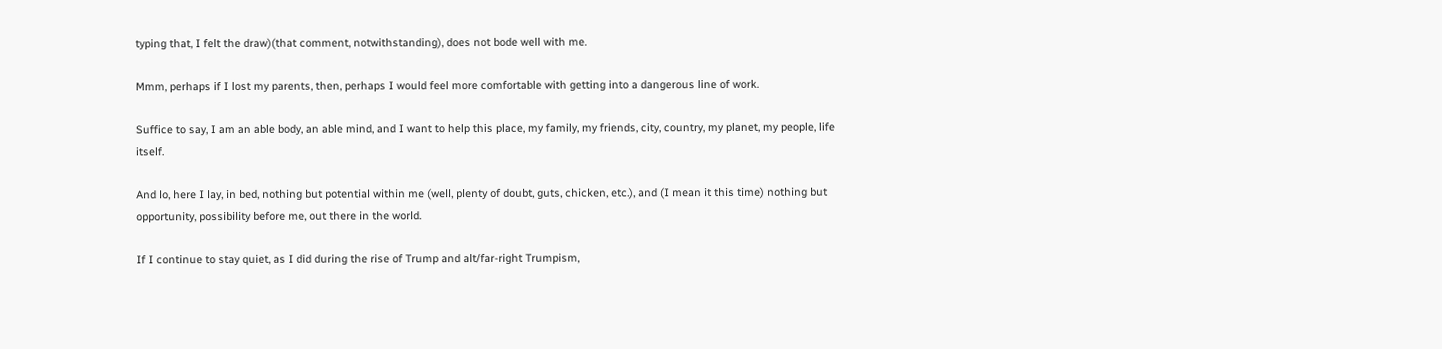typing that, I felt the draw)(that comment, notwithstanding), does not bode well with me.

Mmm, perhaps if I lost my parents, then, perhaps I would feel more comfortable with getting into a dangerous line of work.

Suffice to say, I am an able body, an able mind, and I want to help this place, my family, my friends, city, country, my planet, my people, life itself.

And lo, here I lay, in bed, nothing but potential within me (well, plenty of doubt, guts, chicken, etc.), and (I mean it this time) nothing but opportunity, possibility before me, out there in the world.

If I continue to stay quiet, as I did during the rise of Trump and alt/far-right Trumpism,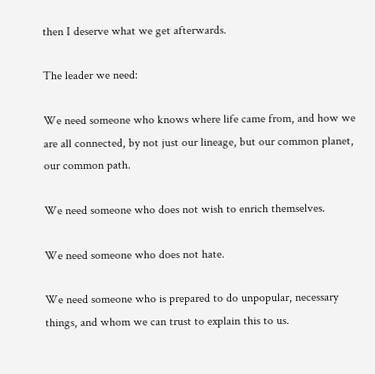then I deserve what we get afterwards.

The leader we need:

We need someone who knows where life came from, and how we are all connected, by not just our lineage, but our common planet, our common path.

We need someone who does not wish to enrich themselves.

We need someone who does not hate.

We need someone who is prepared to do unpopular, necessary things, and whom we can trust to explain this to us.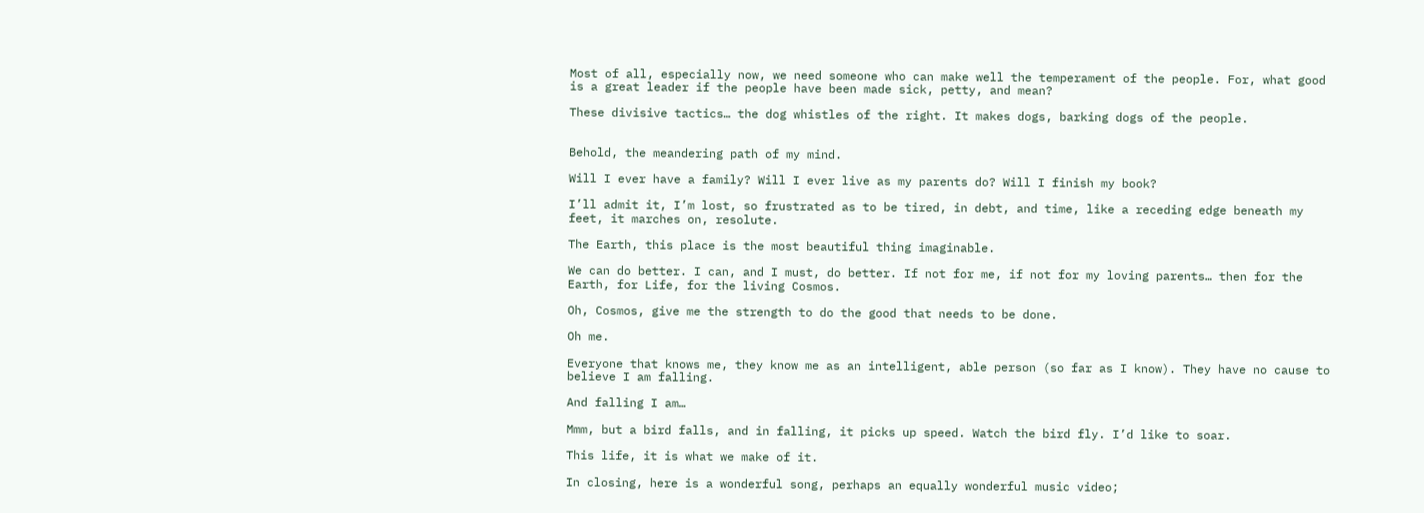Most of all, especially now, we need someone who can make well the temperament of the people. For, what good is a great leader if the people have been made sick, petty, and mean?

These divisive tactics… the dog whistles of the right. It makes dogs, barking dogs of the people.


Behold, the meandering path of my mind.

Will I ever have a family? Will I ever live as my parents do? Will I finish my book?

I’ll admit it, I’m lost, so frustrated as to be tired, in debt, and time, like a receding edge beneath my feet, it marches on, resolute.

The Earth, this place is the most beautiful thing imaginable.

We can do better. I can, and I must, do better. If not for me, if not for my loving parents… then for the Earth, for Life, for the living Cosmos.

Oh, Cosmos, give me the strength to do the good that needs to be done.

Oh me.

Everyone that knows me, they know me as an intelligent, able person (so far as I know). They have no cause to believe I am falling.

And falling I am…

Mmm, but a bird falls, and in falling, it picks up speed. Watch the bird fly. I’d like to soar.

This life, it is what we make of it.

In closing, here is a wonderful song, perhaps an equally wonderful music video;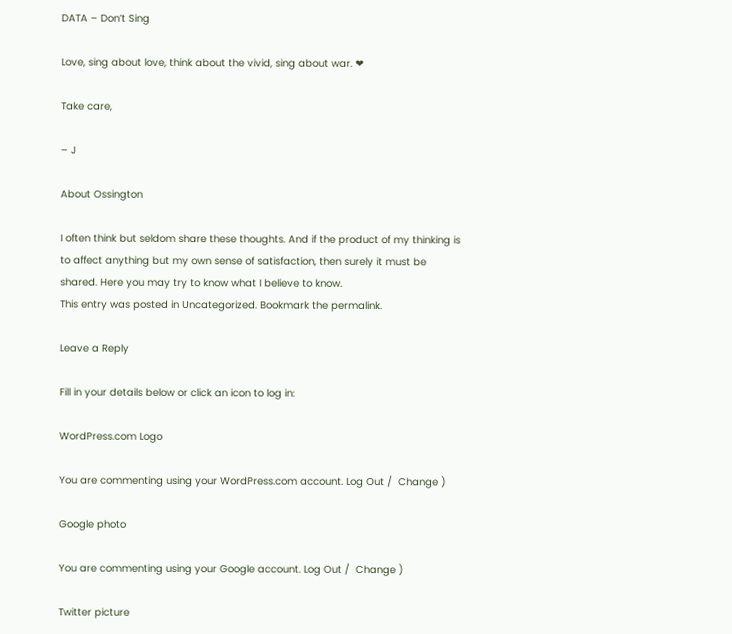DATA – Don’t Sing

Love, sing about love, think about the vivid, sing about war. ❤

Take care,

– J

About Ossington

I often think but seldom share these thoughts. And if the product of my thinking is to affect anything but my own sense of satisfaction, then surely it must be shared. Here you may try to know what I believe to know.
This entry was posted in Uncategorized. Bookmark the permalink.

Leave a Reply

Fill in your details below or click an icon to log in:

WordPress.com Logo

You are commenting using your WordPress.com account. Log Out /  Change )

Google photo

You are commenting using your Google account. Log Out /  Change )

Twitter picture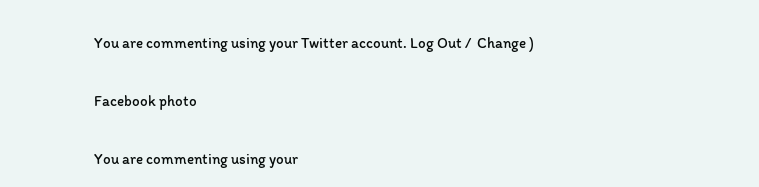You are commenting using your Twitter account. Log Out /  Change )

Facebook photo

You are commenting using your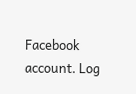Facebook account. Log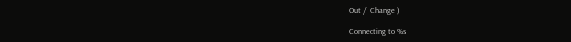Out /  Change )

Connecting to %s